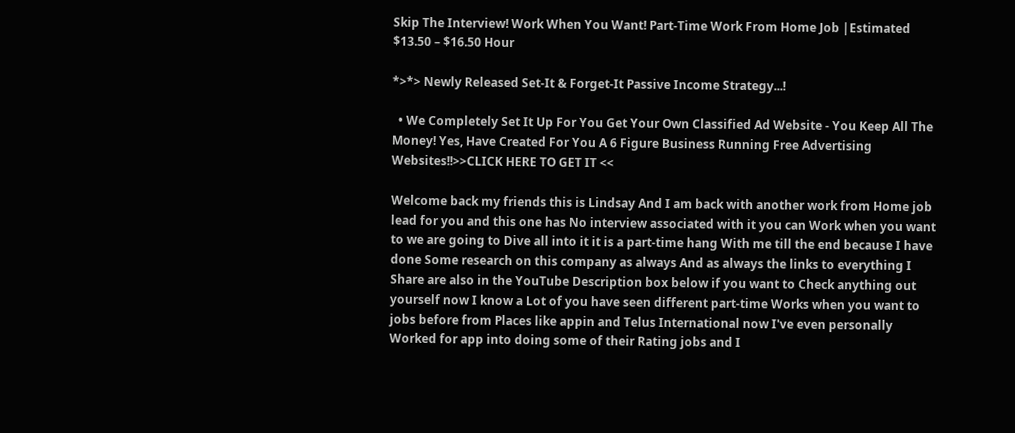Skip The Interview! Work When You Want! Part-Time Work From Home Job |Estimated $13.50 – $16.50 Hour

*>*> Newly Released Set-It & Forget-It Passive Income Strategy...!

  • We Completely Set It Up For You Get Your Own Classified Ad Website - You Keep All The Money! Yes, Have Created For You A 6 Figure Business Running Free Advertising Websites!!>>CLICK HERE TO GET IT <<

Welcome back my friends this is Lindsay And I am back with another work from Home job lead for you and this one has No interview associated with it you can Work when you want to we are going to Dive all into it it is a part-time hang With me till the end because I have done Some research on this company as always And as always the links to everything I Share are also in the YouTube Description box below if you want to Check anything out yourself now I know a Lot of you have seen different part-time Works when you want to jobs before from Places like appin and Telus International now I've even personally Worked for app into doing some of their Rating jobs and I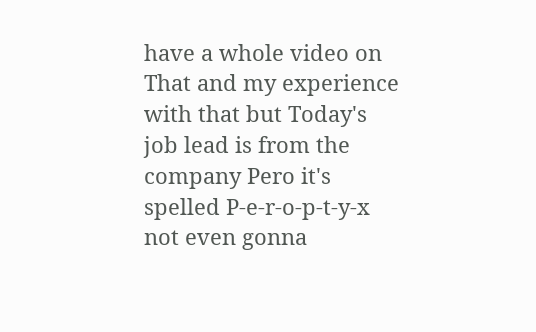have a whole video on That and my experience with that but Today's job lead is from the company Pero it's spelled P-e-r-o-p-t-y-x not even gonna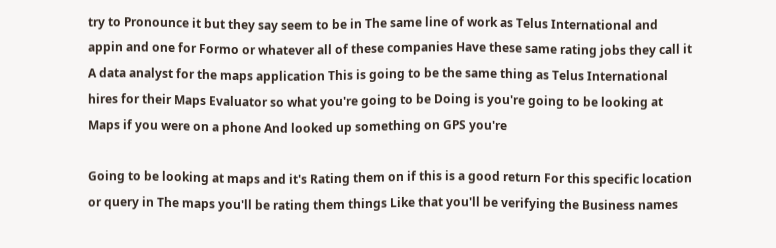try to Pronounce it but they say seem to be in The same line of work as Telus International and appin and one for Formo or whatever all of these companies Have these same rating jobs they call it A data analyst for the maps application This is going to be the same thing as Telus International hires for their Maps Evaluator so what you're going to be Doing is you're going to be looking at Maps if you were on a phone And looked up something on GPS you're

Going to be looking at maps and it's Rating them on if this is a good return For this specific location or query in The maps you'll be rating them things Like that you'll be verifying the Business names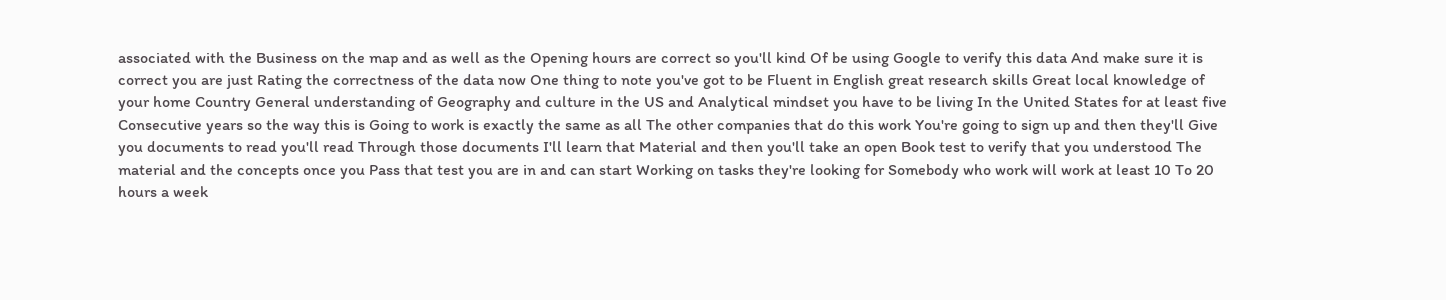associated with the Business on the map and as well as the Opening hours are correct so you'll kind Of be using Google to verify this data And make sure it is correct you are just Rating the correctness of the data now One thing to note you've got to be Fluent in English great research skills Great local knowledge of your home Country General understanding of Geography and culture in the US and Analytical mindset you have to be living In the United States for at least five Consecutive years so the way this is Going to work is exactly the same as all The other companies that do this work You're going to sign up and then they'll Give you documents to read you'll read Through those documents I'll learn that Material and then you'll take an open Book test to verify that you understood The material and the concepts once you Pass that test you are in and can start Working on tasks they're looking for Somebody who work will work at least 10 To 20 hours a week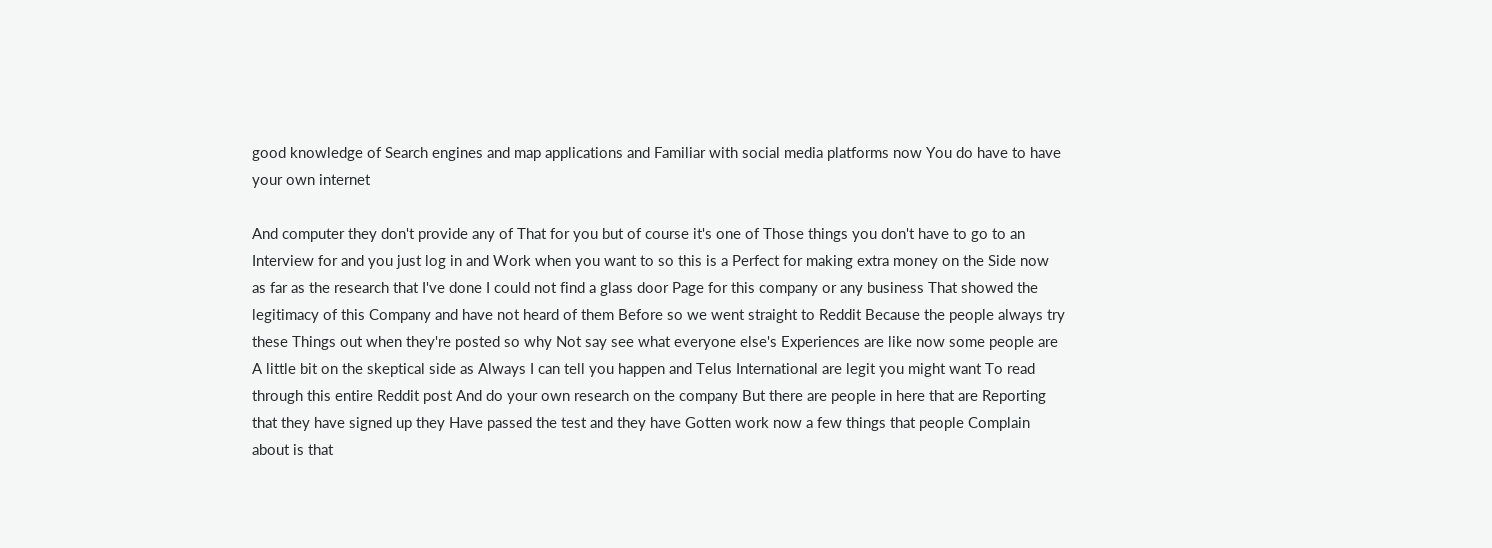good knowledge of Search engines and map applications and Familiar with social media platforms now You do have to have your own internet

And computer they don't provide any of That for you but of course it's one of Those things you don't have to go to an Interview for and you just log in and Work when you want to so this is a Perfect for making extra money on the Side now as far as the research that I've done I could not find a glass door Page for this company or any business That showed the legitimacy of this Company and have not heard of them Before so we went straight to Reddit Because the people always try these Things out when they're posted so why Not say see what everyone else's Experiences are like now some people are A little bit on the skeptical side as Always I can tell you happen and Telus International are legit you might want To read through this entire Reddit post And do your own research on the company But there are people in here that are Reporting that they have signed up they Have passed the test and they have Gotten work now a few things that people Complain about is that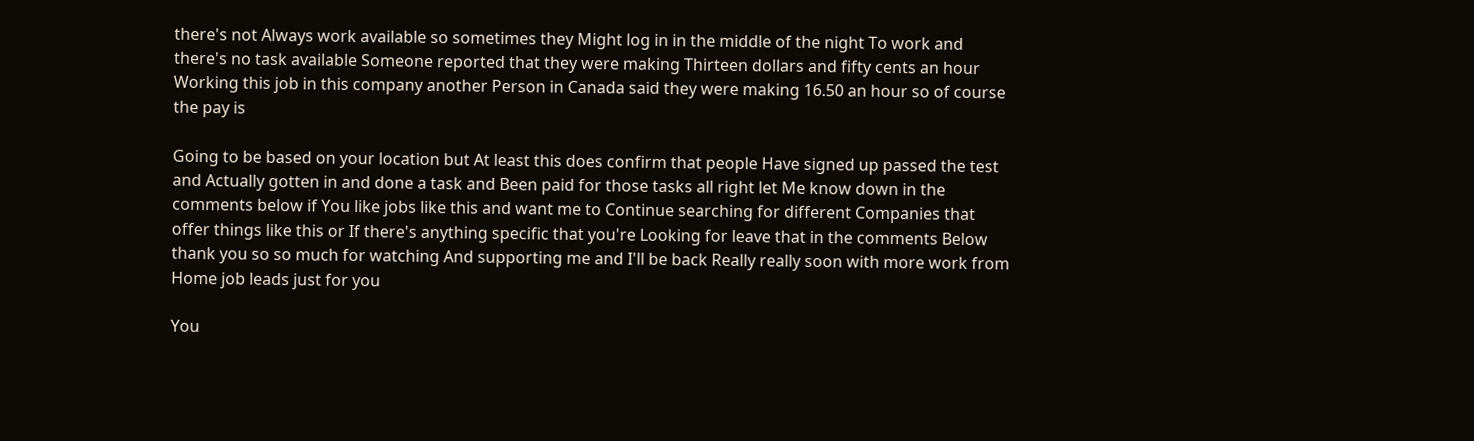there's not Always work available so sometimes they Might log in in the middle of the night To work and there's no task available Someone reported that they were making Thirteen dollars and fifty cents an hour Working this job in this company another Person in Canada said they were making 16.50 an hour so of course the pay is

Going to be based on your location but At least this does confirm that people Have signed up passed the test and Actually gotten in and done a task and Been paid for those tasks all right let Me know down in the comments below if You like jobs like this and want me to Continue searching for different Companies that offer things like this or If there's anything specific that you're Looking for leave that in the comments Below thank you so so much for watching And supporting me and I'll be back Really really soon with more work from Home job leads just for you

You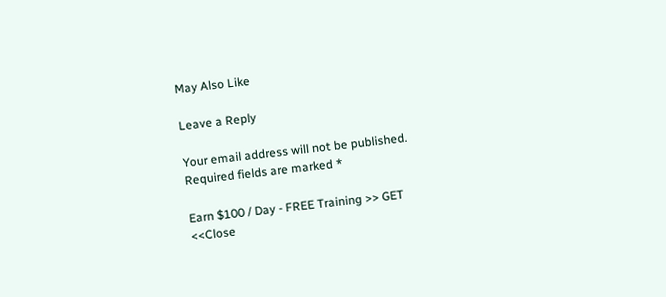May Also Like

Leave a Reply

Your email address will not be published. Required fields are marked *

Earn $100 / Day - FREE Training >> GET <<Close